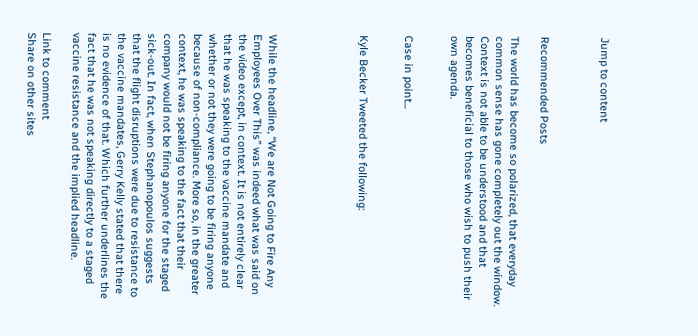Jump to content



Recommended Posts

The world has become so polarized, that everyday common sense has gone completely out the window. Context is not able to be understood and that becomes beneficial to those who wish to push their own agenda.


Case in point...


Kyle Becker Tweeted the following:





While the headline, “We are Not Going to Fire Any Employees Over This” was indeed what was said on the video except, in context. It is not entirely clear that he was speaking to the vaccine mandate and whether or not they were going to be firing anyone because of non-compliance. More so, in the greater context, he was speaking to the fact that their company would not be firing anyone for the staged sick-out. In fact, when Stephanopoulos suggests that the flight disruptions were due to resistance to the vaccine mandates, Gerry Kelly stated that there is no evidence of that. Which further underlines the fact that he was not speaking directly to a staged vaccine resistance and the implied headline.

Link to comment
Share on other sites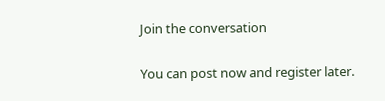Join the conversation

You can post now and register later.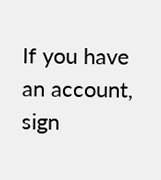If you have an account, sign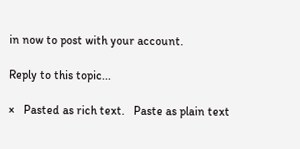in now to post with your account.

Reply to this topic...

×   Pasted as rich text.   Paste as plain text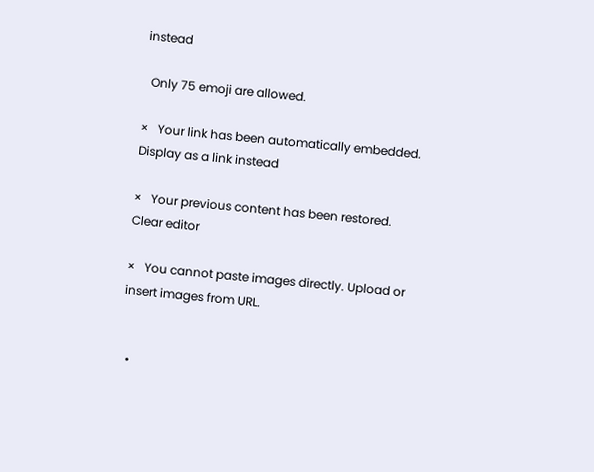instead

  Only 75 emoji are allowed.

×   Your link has been automatically embedded.   Display as a link instead

×   Your previous content has been restored.   Clear editor

×   You cannot paste images directly. Upload or insert images from URL.


  •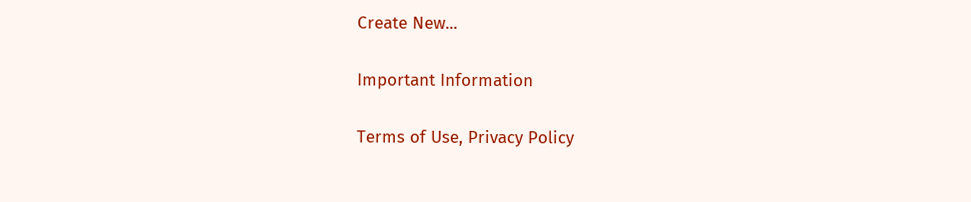Create New...

Important Information

Terms of Use, Privacy Policy